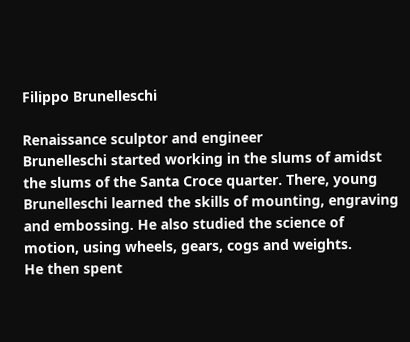Filippo Brunelleschi

Renaissance sculptor and engineer
Brunelleschi started working in the slums of amidst the slums of the Santa Croce quarter. There, young Brunelleschi learned the skills of mounting, engraving and embossing. He also studied the science of motion, using wheels, gears, cogs and weights.
He then spent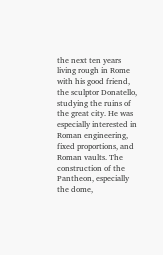the next ten years living rough in Rome with his good friend, the sculptor Donatello, studying the ruins of the great city. He was especially interested in Roman engineering, fixed proportions, and Roman vaults. The construction of the Pantheon, especially the dome,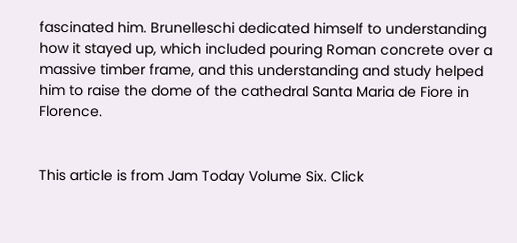fascinated him. Brunelleschi dedicated himself to understanding how it stayed up, which included pouring Roman concrete over a massive timber frame, and this understanding and study helped him to raise the dome of the cathedral Santa Maria de Fiore in Florence.


This article is from Jam Today Volume Six. Click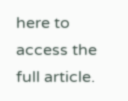here to access the full article.